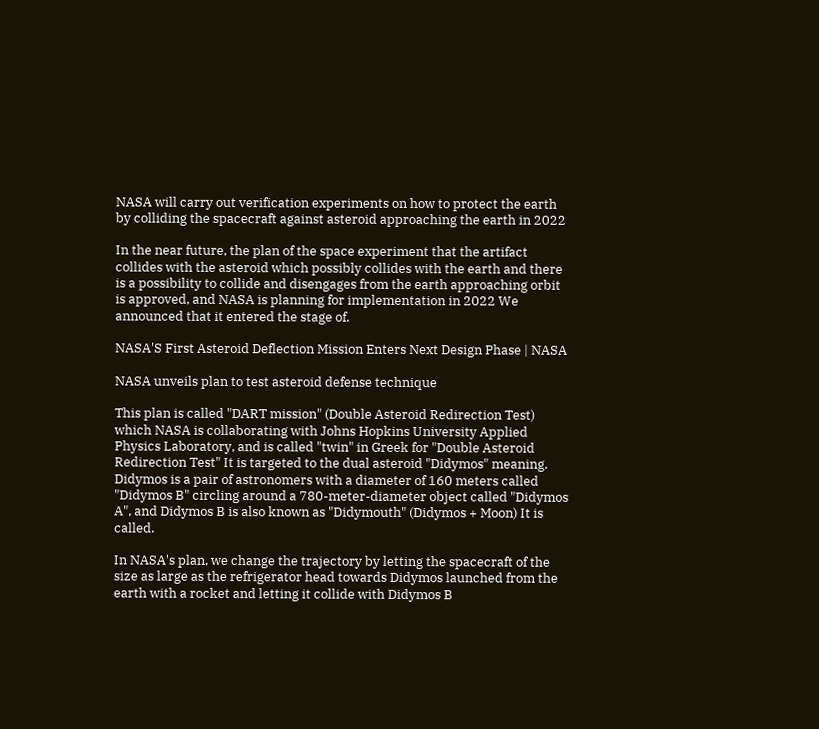NASA will carry out verification experiments on how to protect the earth by colliding the spacecraft against asteroid approaching the earth in 2022

In the near future, the plan of the space experiment that the artifact collides with the asteroid which possibly collides with the earth and there is a possibility to collide and disengages from the earth approaching orbit is approved, and NASA is planning for implementation in 2022 We announced that it entered the stage of.

NASA'S First Asteroid Deflection Mission Enters Next Design Phase | NASA

NASA unveils plan to test asteroid defense technique

This plan is called "DART mission" (Double Asteroid Redirection Test) which NASA is collaborating with Johns Hopkins University Applied Physics Laboratory, and is called "twin" in Greek for "Double Asteroid Redirection Test" It is targeted to the dual asteroid "Didymos" meaning. Didymos is a pair of astronomers with a diameter of 160 meters called "Didymos B" circling around a 780-meter-diameter object called "Didymos A", and Didymos B is also known as "Didymouth" (Didymos + Moon) It is called.

In NASA's plan, we change the trajectory by letting the spacecraft of the size as large as the refrigerator head towards Didymos launched from the earth with a rocket and letting it collide with Didymos B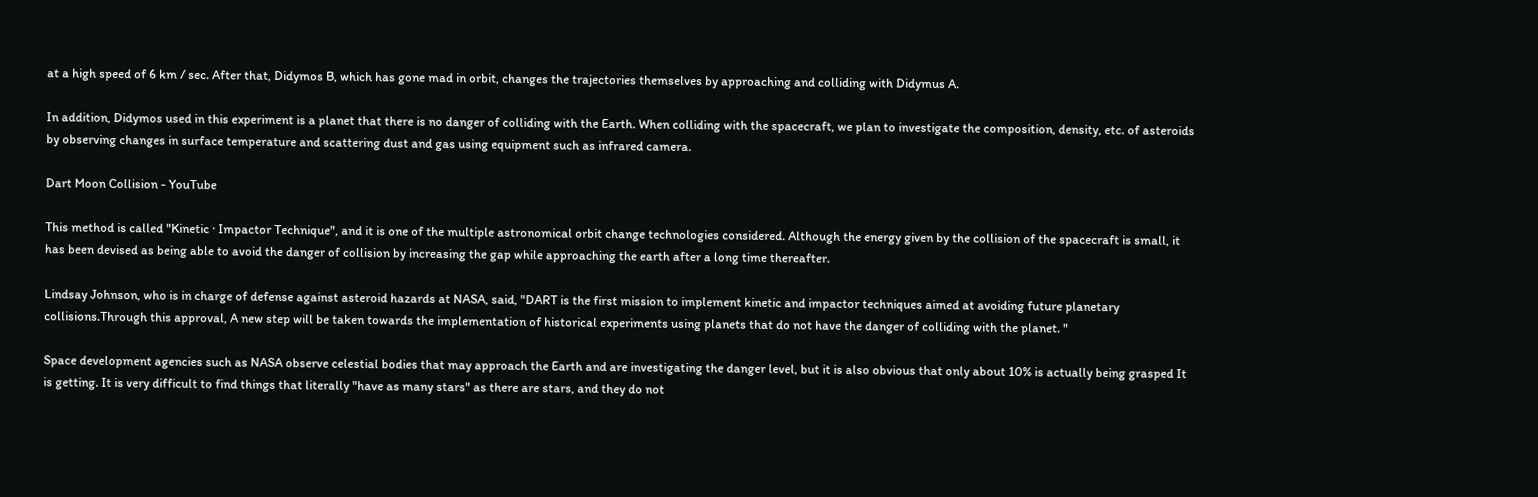at a high speed of 6 km / sec. After that, Didymos B, which has gone mad in orbit, changes the trajectories themselves by approaching and colliding with Didymus A.

In addition, Didymos used in this experiment is a planet that there is no danger of colliding with the Earth. When colliding with the spacecraft, we plan to investigate the composition, density, etc. of asteroids by observing changes in surface temperature and scattering dust and gas using equipment such as infrared camera.

Dart Moon Collision - YouTube

This method is called "Kinetic · Impactor Technique", and it is one of the multiple astronomical orbit change technologies considered. Although the energy given by the collision of the spacecraft is small, it has been devised as being able to avoid the danger of collision by increasing the gap while approaching the earth after a long time thereafter.

Lindsay Johnson, who is in charge of defense against asteroid hazards at NASA, said, "DART is the first mission to implement kinetic and impactor techniques aimed at avoiding future planetary collisions.Through this approval, A new step will be taken towards the implementation of historical experiments using planets that do not have the danger of colliding with the planet. "

Space development agencies such as NASA observe celestial bodies that may approach the Earth and are investigating the danger level, but it is also obvious that only about 10% is actually being grasped It is getting. It is very difficult to find things that literally "have as many stars" as there are stars, and they do not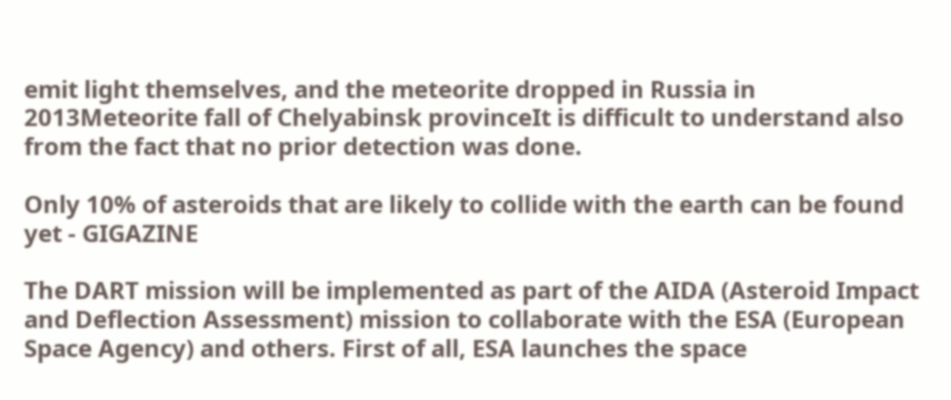emit light themselves, and the meteorite dropped in Russia in 2013Meteorite fall of Chelyabinsk provinceIt is difficult to understand also from the fact that no prior detection was done.

Only 10% of asteroids that are likely to collide with the earth can be found yet - GIGAZINE

The DART mission will be implemented as part of the AIDA (Asteroid Impact and Deflection Assessment) mission to collaborate with the ESA (European Space Agency) and others. First of all, ESA launches the space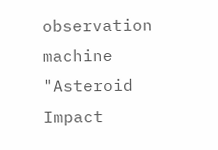observation machine "Asteroid Impact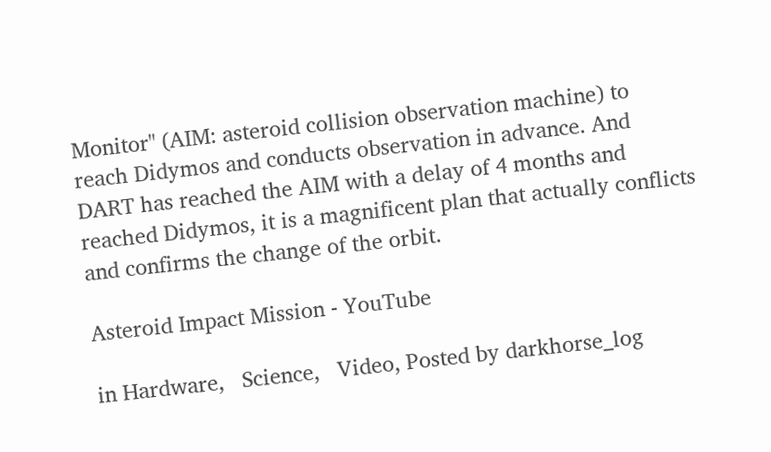Monitor" (AIM: asteroid collision observation machine) to reach Didymos and conducts observation in advance. And DART has reached the AIM with a delay of 4 months and reached Didymos, it is a magnificent plan that actually conflicts and confirms the change of the orbit.

Asteroid Impact Mission - YouTube

in Hardware,   Science,   Video, Posted by darkhorse_log